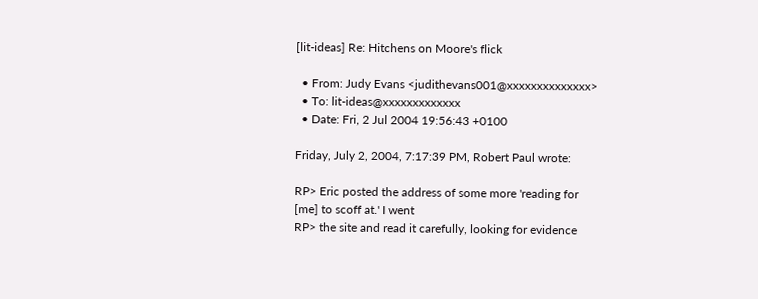[lit-ideas] Re: Hitchens on Moore's flick

  • From: Judy Evans <judithevans001@xxxxxxxxxxxxxx>
  • To: lit-ideas@xxxxxxxxxxxxx
  • Date: Fri, 2 Jul 2004 19:56:43 +0100

Friday, July 2, 2004, 7:17:39 PM, Robert Paul wrote:

RP> Eric posted the address of some more 'reading for [me] to scoff at.' I went
RP> the site and read it carefully, looking for evidence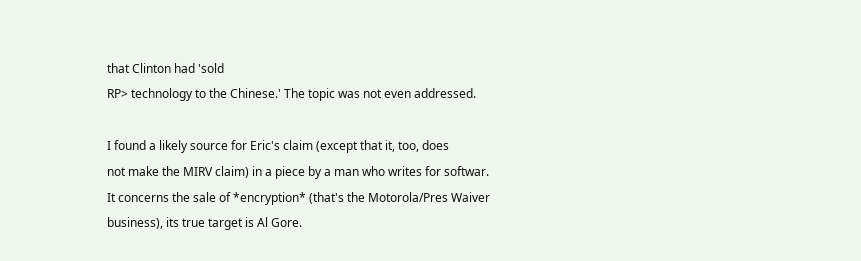that Clinton had 'sold
RP> technology to the Chinese.' The topic was not even addressed.

I found a likely source for Eric's claim (except that it, too, does
not make the MIRV claim) in a piece by a man who writes for softwar.
It concerns the sale of *encryption* (that's the Motorola/Pres Waiver
business), its true target is Al Gore.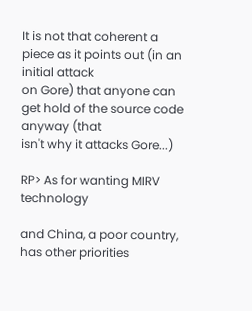It is not that coherent a piece as it points out (in an initial attack
on Gore) that anyone can get hold of the source code anyway (that
isn't why it attacks Gore...)

RP> As for wanting MIRV technology

and China, a poor country, has other priorities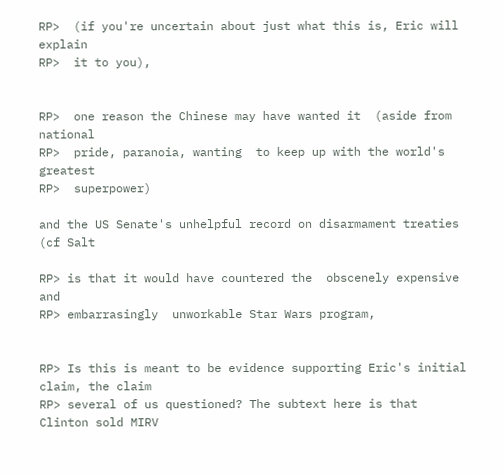RP>  (if you're uncertain about just what this is, Eric will explain
RP>  it to you),


RP>  one reason the Chinese may have wanted it  (aside from national
RP>  pride, paranoia, wanting  to keep up with the world's greatest
RP>  superpower)

and the US Senate's unhelpful record on disarmament treaties (cf Salt

RP> is that it would have countered the  obscenely expensive and
RP> embarrasingly  unworkable Star Wars program,


RP> Is this is meant to be evidence supporting Eric's initial claim, the claim
RP> several of us questioned? The subtext here is that Clinton sold MIRV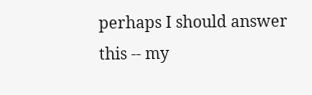perhaps I should answer this -- my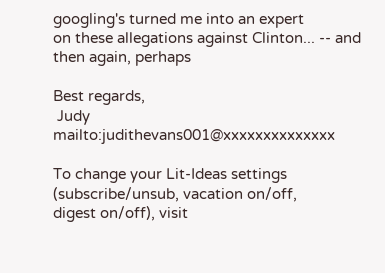googling's turned me into an expert
on these allegations against Clinton... -- and then again, perhaps

Best regards,
 Judy                            mailto:judithevans001@xxxxxxxxxxxxxx

To change your Lit-Ideas settings (subscribe/unsub, vacation on/off,
digest on/off), visit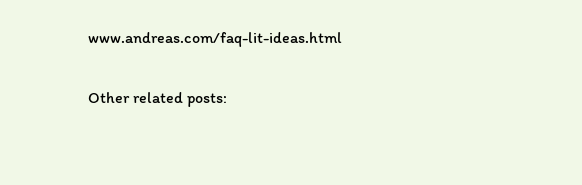www.andreas.com/faq-lit-ideas.html

Other related posts: